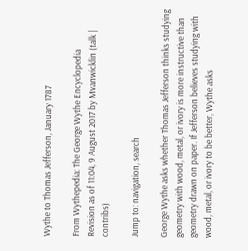Wythe to Thomas Jefferson, January 1787

From Wythepedia: The George Wythe Encyclopedia
Revision as of 11:04, 9 August 2017 by Mvanwicklin (talk | contribs)

Jump to: navigation, search

George Wythe asks whether Thomas Jefferson thinks studying geometry with wood, metal, or ivory is more instructive than geometry drawn on paper. If Jefferson believes studying with wood, metal, or ivory to be better, Wythe asks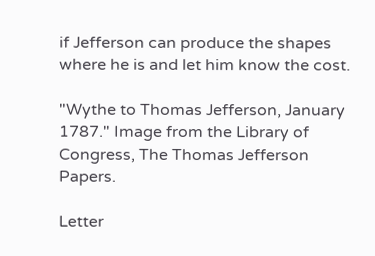if Jefferson can produce the shapes where he is and let him know the cost.

"Wythe to Thomas Jefferson, January 1787." Image from the Library of Congress, The Thomas Jefferson Papers.

Letter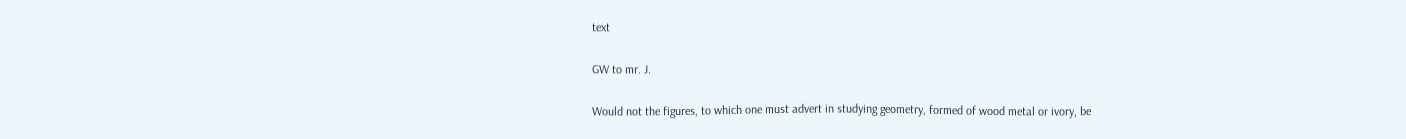text

GW to mr. J.

Would not the figures, to which one must advert in studying geometry, formed of wood metal or ivory, be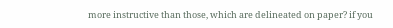more instructive than those, which are delineated on paper? if you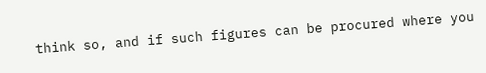think so, and if such figures can be procured where you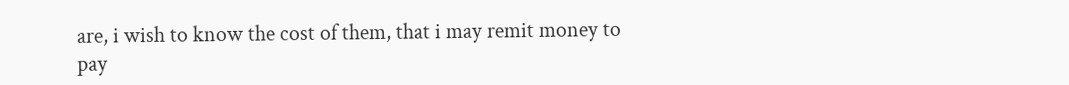are, i wish to know the cost of them, that i may remit money to pay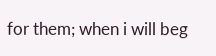for them; when i will beg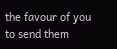the favour of you to send them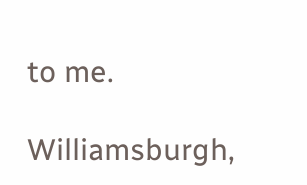to me.

Williamsburgh,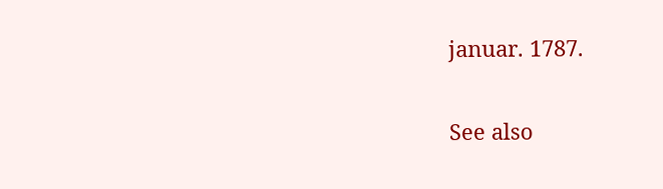januar. 1787.

See also